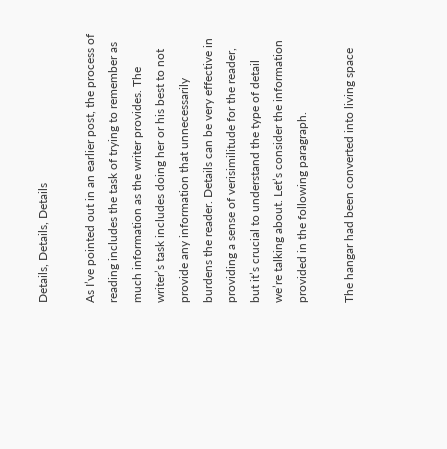Details, Details, Details

As I’ve pointed out in an earlier post, the process of reading includes the task of trying to remember as much information as the writer provides. The writer’s task includes doing her or his best to not provide any information that unnecessarily burdens the reader. Details can be very effective in providing a sense of verisimilitude for the reader, but it’s crucial to understand the type of detail we’re talking about. Let’s consider the information provided in the following paragraph.

The hangar had been converted into living space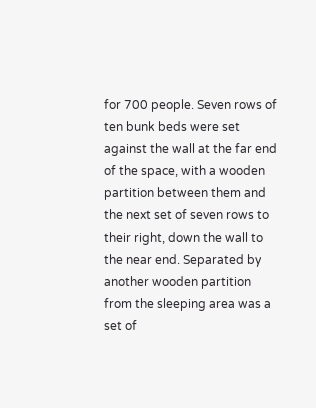for 700 people. Seven rows of ten bunk beds were set against the wall at the far end of the space, with a wooden partition between them and the next set of seven rows to their right, down the wall to the near end. Separated by another wooden partition from the sleeping area was a set of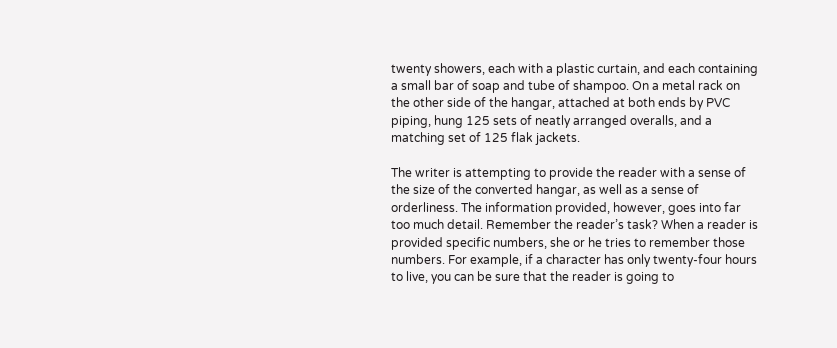twenty showers, each with a plastic curtain, and each containing a small bar of soap and tube of shampoo. On a metal rack on the other side of the hangar, attached at both ends by PVC piping, hung 125 sets of neatly arranged overalls, and a matching set of 125 flak jackets.

The writer is attempting to provide the reader with a sense of the size of the converted hangar, as well as a sense of orderliness. The information provided, however, goes into far too much detail. Remember the reader’s task? When a reader is provided specific numbers, she or he tries to remember those numbers. For example, if a character has only twenty-four hours to live, you can be sure that the reader is going to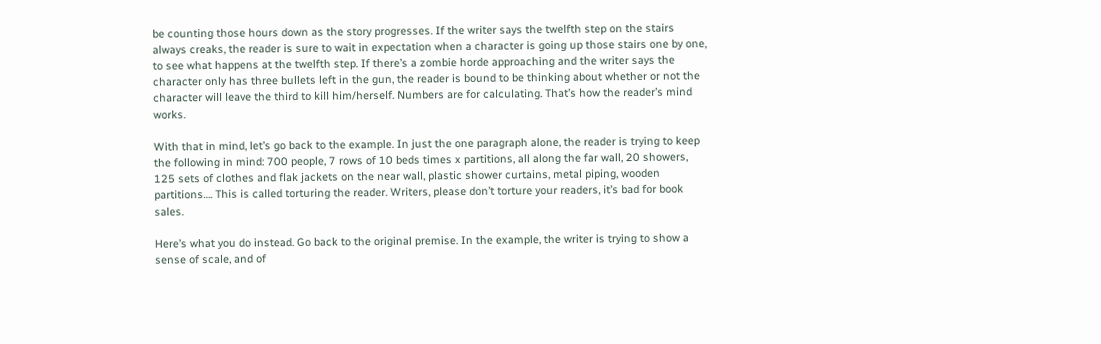be counting those hours down as the story progresses. If the writer says the twelfth step on the stairs always creaks, the reader is sure to wait in expectation when a character is going up those stairs one by one, to see what happens at the twelfth step. If there’s a zombie horde approaching and the writer says the character only has three bullets left in the gun, the reader is bound to be thinking about whether or not the character will leave the third to kill him/herself. Numbers are for calculating. That’s how the reader’s mind works.

With that in mind, let’s go back to the example. In just the one paragraph alone, the reader is trying to keep the following in mind: 700 people, 7 rows of 10 beds times x partitions, all along the far wall, 20 showers, 125 sets of clothes and flak jackets on the near wall, plastic shower curtains, metal piping, wooden partitions…. This is called torturing the reader. Writers, please don’t torture your readers, it’s bad for book sales.

Here’s what you do instead. Go back to the original premise. In the example, the writer is trying to show a sense of scale, and of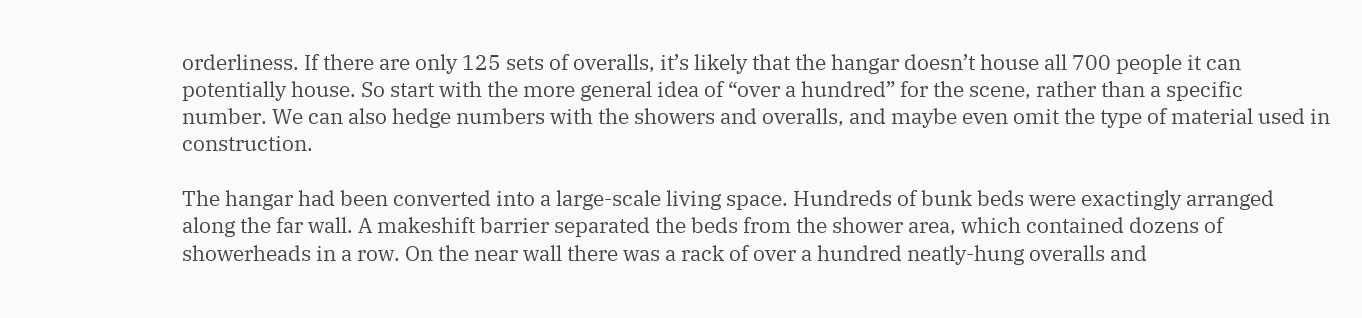orderliness. If there are only 125 sets of overalls, it’s likely that the hangar doesn’t house all 700 people it can potentially house. So start with the more general idea of “over a hundred” for the scene, rather than a specific number. We can also hedge numbers with the showers and overalls, and maybe even omit the type of material used in construction.

The hangar had been converted into a large-scale living space. Hundreds of bunk beds were exactingly arranged along the far wall. A makeshift barrier separated the beds from the shower area, which contained dozens of showerheads in a row. On the near wall there was a rack of over a hundred neatly-hung overalls and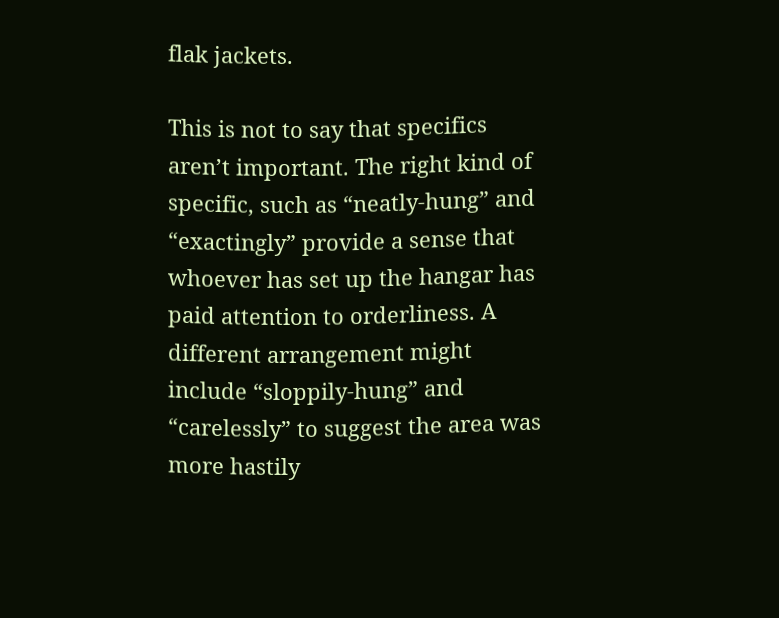flak jackets.

This is not to say that specifics aren’t important. The right kind of specific, such as “neatly-hung” and “exactingly” provide a sense that whoever has set up the hangar has paid attention to orderliness. A different arrangement might include “sloppily-hung” and “carelessly” to suggest the area was more hastily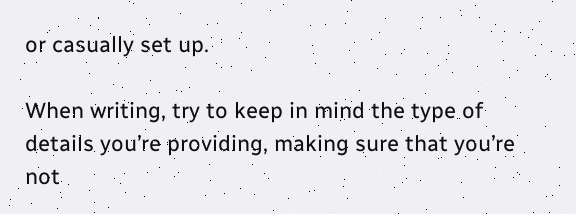or casually set up.

When writing, try to keep in mind the type of details you’re providing, making sure that you’re not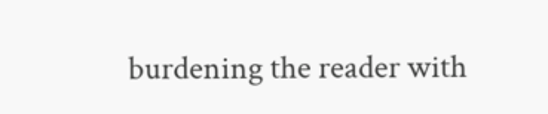burdening the reader with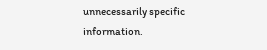unnecessarily specific information.